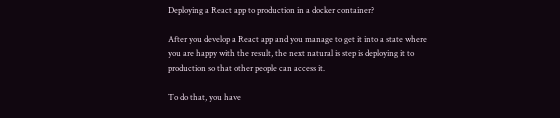Deploying a React app to production in a docker container?

After you develop a React app and you manage to get it into a state where you are happy with the result, the next natural is step is deploying it to production so that other people can access it.

To do that, you have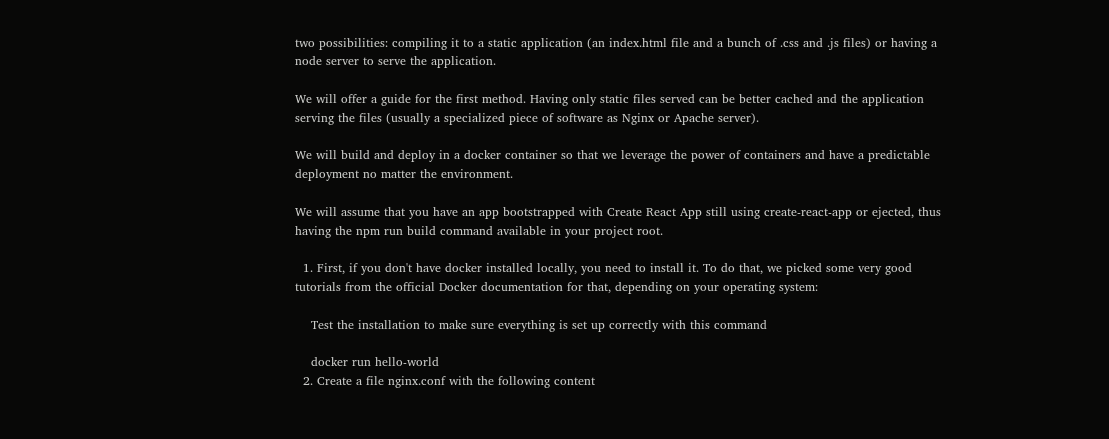two possibilities: compiling it to a static application (an index.html file and a bunch of .css and .js files) or having a node server to serve the application.

We will offer a guide for the first method. Having only static files served can be better cached and the application serving the files (usually a specialized piece of software as Nginx or Apache server).

We will build and deploy in a docker container so that we leverage the power of containers and have a predictable deployment no matter the environment.

We will assume that you have an app bootstrapped with Create React App still using create-react-app or ejected, thus having the npm run build command available in your project root.

  1. First, if you don't have docker installed locally, you need to install it. To do that, we picked some very good tutorials from the official Docker documentation for that, depending on your operating system:

    Test the installation to make sure everything is set up correctly with this command

    docker run hello-world
  2. Create a file nginx.conf with the following content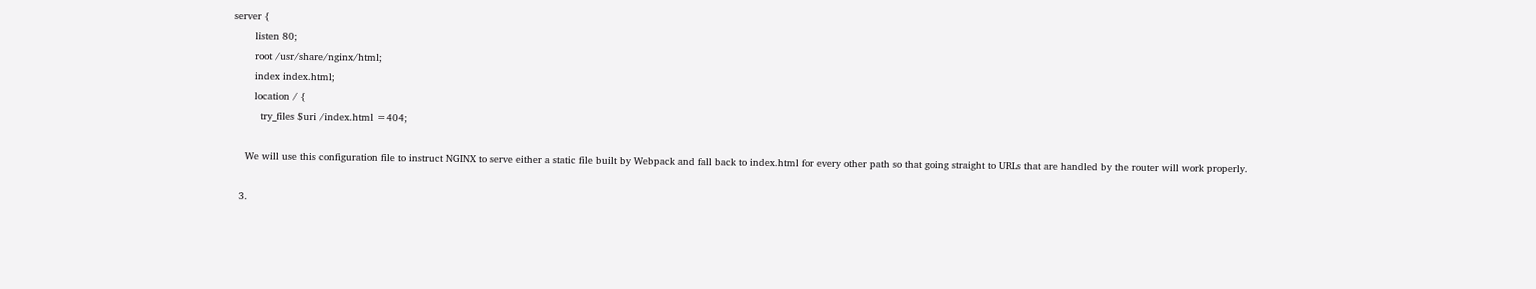server {
       listen 80;
       root /usr/share/nginx/html;
       index index.html;
       location / {
         try_files $uri /index.html =404;

    We will use this configuration file to instruct NGINX to serve either a static file built by Webpack and fall back to index.html for every other path so that going straight to URLs that are handled by the router will work properly.

  3.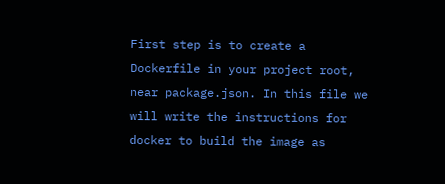First step is to create a Dockerfile in your project root, near package.json. In this file we will write the instructions for docker to build the image as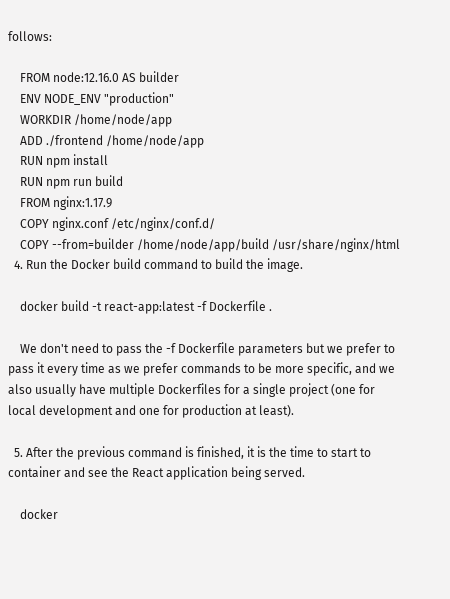follows:

    FROM node:12.16.0 AS builder
    ENV NODE_ENV "production"
    WORKDIR /home/node/app
    ADD ./frontend /home/node/app
    RUN npm install
    RUN npm run build
    FROM nginx:1.17.9
    COPY nginx.conf /etc/nginx/conf.d/
    COPY --from=builder /home/node/app/build /usr/share/nginx/html
  4. Run the Docker build command to build the image.

    docker build -t react-app:latest -f Dockerfile .

    We don't need to pass the -f Dockerfile parameters but we prefer to pass it every time as we prefer commands to be more specific, and we also usually have multiple Dockerfiles for a single project (one for local development and one for production at least).

  5. After the previous command is finished, it is the time to start to container and see the React application being served.

    docker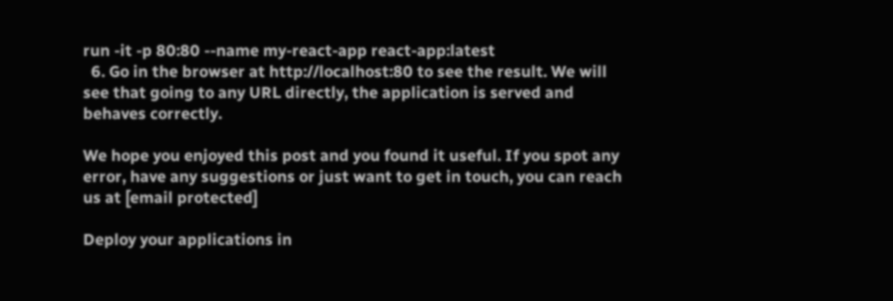run -it -p 80:80 --name my-react-app react-app:latest
  6. Go in the browser at http://localhost:80 to see the result. We will see that going to any URL directly, the application is served and behaves correctly.

We hope you enjoyed this post and you found it useful. If you spot any error, have any suggestions or just want to get in touch, you can reach us at [email protected]

Deploy your applications in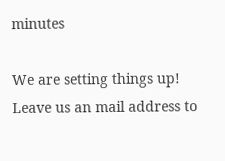minutes

We are setting things up! Leave us an mail address to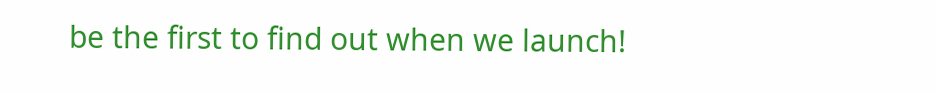be the first to find out when we launch!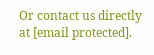Or contact us directly at [email protected].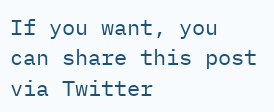If you want, you can share this post via Twitter